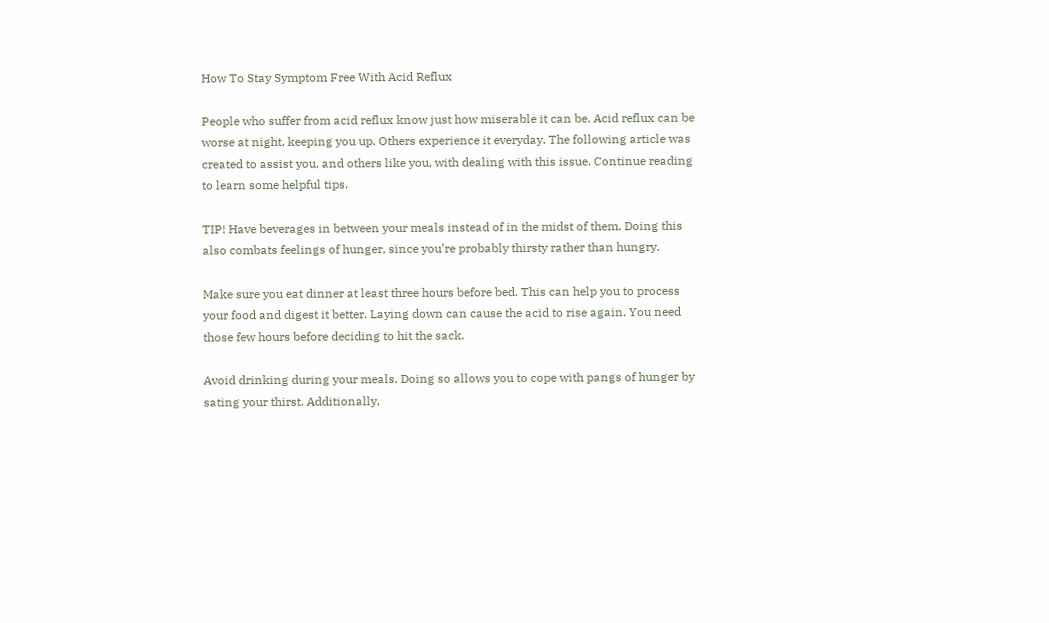How To Stay Symptom Free With Acid Reflux

People who suffer from acid reflux know just how miserable it can be. Acid reflux can be worse at night, keeping you up. Others experience it everyday. The following article was created to assist you, and others like you, with dealing with this issue. Continue reading to learn some helpful tips.

TIP! Have beverages in between your meals instead of in the midst of them. Doing this also combats feelings of hunger, since you’re probably thirsty rather than hungry.

Make sure you eat dinner at least three hours before bed. This can help you to process your food and digest it better. Laying down can cause the acid to rise again. You need those few hours before deciding to hit the sack.

Avoid drinking during your meals. Doing so allows you to cope with pangs of hunger by sating your thirst. Additionally,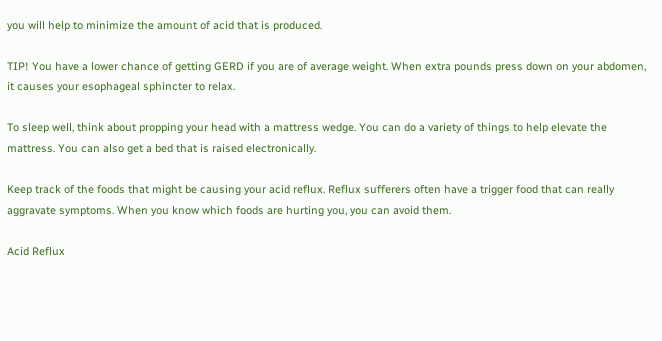you will help to minimize the amount of acid that is produced.

TIP! You have a lower chance of getting GERD if you are of average weight. When extra pounds press down on your abdomen, it causes your esophageal sphincter to relax.

To sleep well, think about propping your head with a mattress wedge. You can do a variety of things to help elevate the mattress. You can also get a bed that is raised electronically.

Keep track of the foods that might be causing your acid reflux. Reflux sufferers often have a trigger food that can really aggravate symptoms. When you know which foods are hurting you, you can avoid them.

Acid Reflux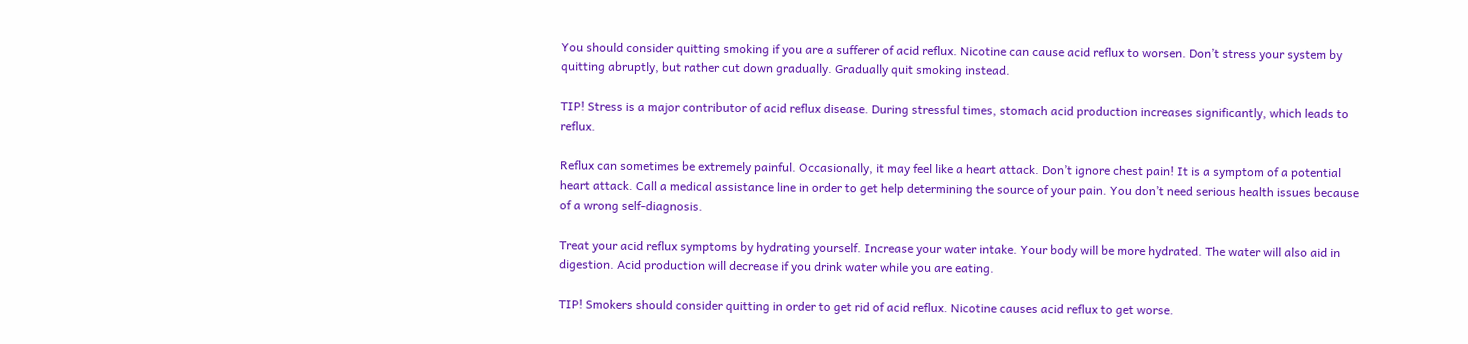You should consider quitting smoking if you are a sufferer of acid reflux. Nicotine can cause acid reflux to worsen. Don’t stress your system by quitting abruptly, but rather cut down gradually. Gradually quit smoking instead.

TIP! Stress is a major contributor of acid reflux disease. During stressful times, stomach acid production increases significantly, which leads to reflux.

Reflux can sometimes be extremely painful. Occasionally, it may feel like a heart attack. Don’t ignore chest pain! It is a symptom of a potential heart attack. Call a medical assistance line in order to get help determining the source of your pain. You don’t need serious health issues because of a wrong self-diagnosis.

Treat your acid reflux symptoms by hydrating yourself. Increase your water intake. Your body will be more hydrated. The water will also aid in digestion. Acid production will decrease if you drink water while you are eating.

TIP! Smokers should consider quitting in order to get rid of acid reflux. Nicotine causes acid reflux to get worse.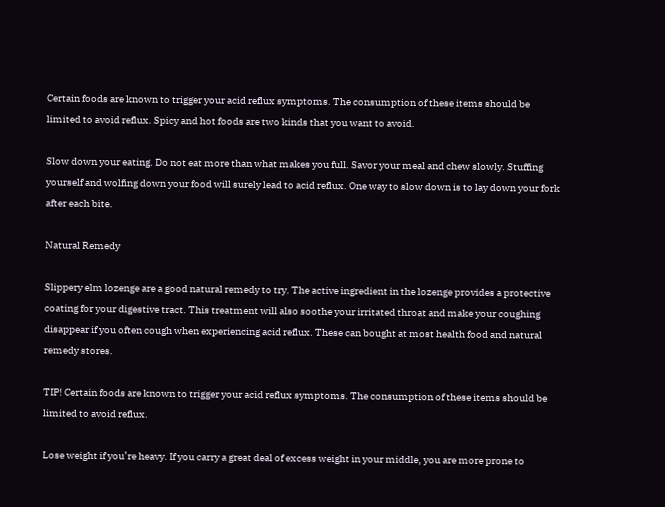Certain foods are known to trigger your acid reflux symptoms. The consumption of these items should be limited to avoid reflux. Spicy and hot foods are two kinds that you want to avoid.

Slow down your eating. Do not eat more than what makes you full. Savor your meal and chew slowly. Stuffing yourself and wolfing down your food will surely lead to acid reflux. One way to slow down is to lay down your fork after each bite.

Natural Remedy

Slippery elm lozenge are a good natural remedy to try. The active ingredient in the lozenge provides a protective coating for your digestive tract. This treatment will also soothe your irritated throat and make your coughing disappear if you often cough when experiencing acid reflux. These can bought at most health food and natural remedy stores.

TIP! Certain foods are known to trigger your acid reflux symptoms. The consumption of these items should be limited to avoid reflux.

Lose weight if you’re heavy. If you carry a great deal of excess weight in your middle, you are more prone to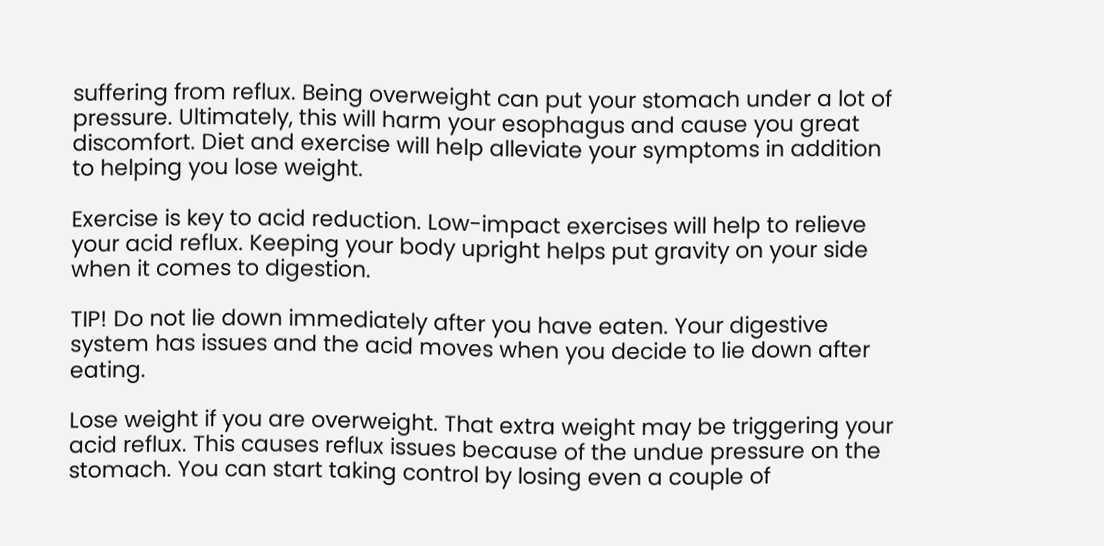suffering from reflux. Being overweight can put your stomach under a lot of pressure. Ultimately, this will harm your esophagus and cause you great discomfort. Diet and exercise will help alleviate your symptoms in addition to helping you lose weight.

Exercise is key to acid reduction. Low-impact exercises will help to relieve your acid reflux. Keeping your body upright helps put gravity on your side when it comes to digestion.

TIP! Do not lie down immediately after you have eaten. Your digestive system has issues and the acid moves when you decide to lie down after eating.

Lose weight if you are overweight. That extra weight may be triggering your acid reflux. This causes reflux issues because of the undue pressure on the stomach. You can start taking control by losing even a couple of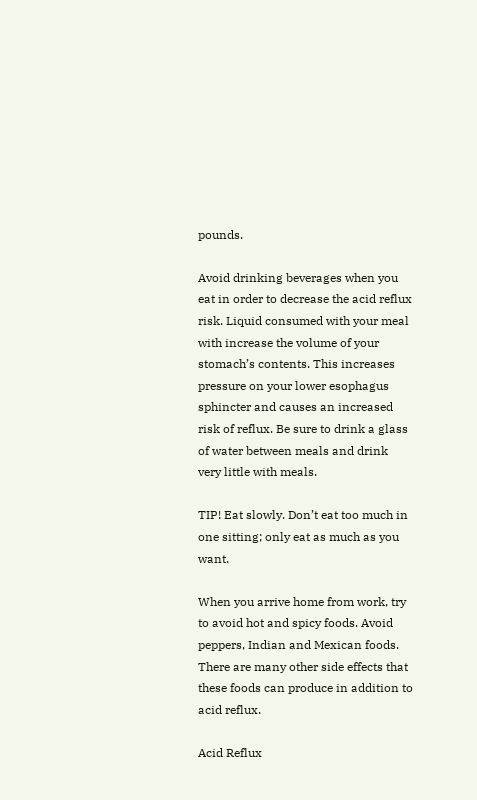pounds.

Avoid drinking beverages when you eat in order to decrease the acid reflux risk. Liquid consumed with your meal with increase the volume of your stomach’s contents. This increases pressure on your lower esophagus sphincter and causes an increased risk of reflux. Be sure to drink a glass of water between meals and drink very little with meals.

TIP! Eat slowly. Don’t eat too much in one sitting; only eat as much as you want.

When you arrive home from work, try to avoid hot and spicy foods. Avoid peppers, Indian and Mexican foods. There are many other side effects that these foods can produce in addition to acid reflux.

Acid Reflux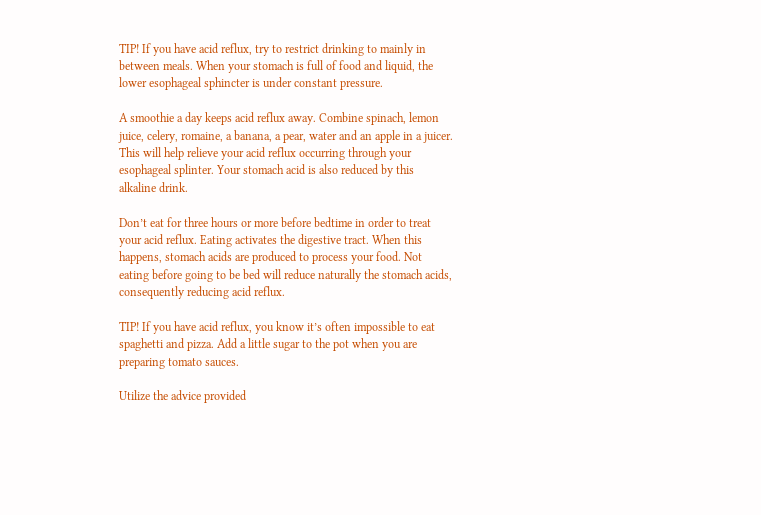TIP! If you have acid reflux, try to restrict drinking to mainly in between meals. When your stomach is full of food and liquid, the lower esophageal sphincter is under constant pressure.

A smoothie a day keeps acid reflux away. Combine spinach, lemon juice, celery, romaine, a banana, a pear, water and an apple in a juicer. This will help relieve your acid reflux occurring through your esophageal splinter. Your stomach acid is also reduced by this alkaline drink.

Don’t eat for three hours or more before bedtime in order to treat your acid reflux. Eating activates the digestive tract. When this happens, stomach acids are produced to process your food. Not eating before going to be bed will reduce naturally the stomach acids, consequently reducing acid reflux.

TIP! If you have acid reflux, you know it’s often impossible to eat spaghetti and pizza. Add a little sugar to the pot when you are preparing tomato sauces.

Utilize the advice provided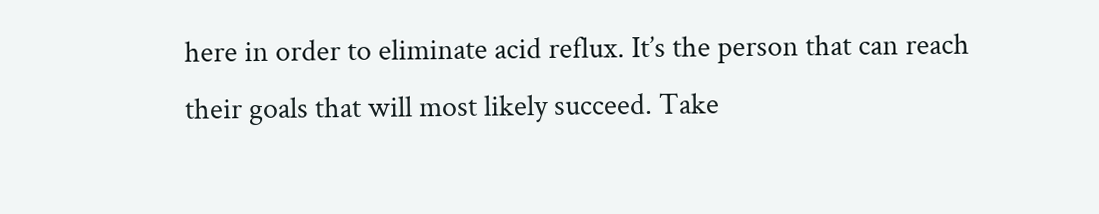here in order to eliminate acid reflux. It’s the person that can reach their goals that will most likely succeed. Take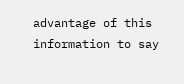advantage of this information to say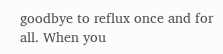goodbye to reflux once and for all. When you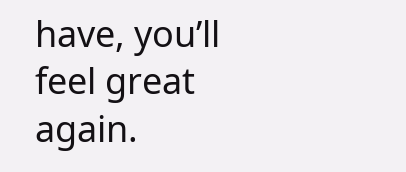have, you’ll feel great again.